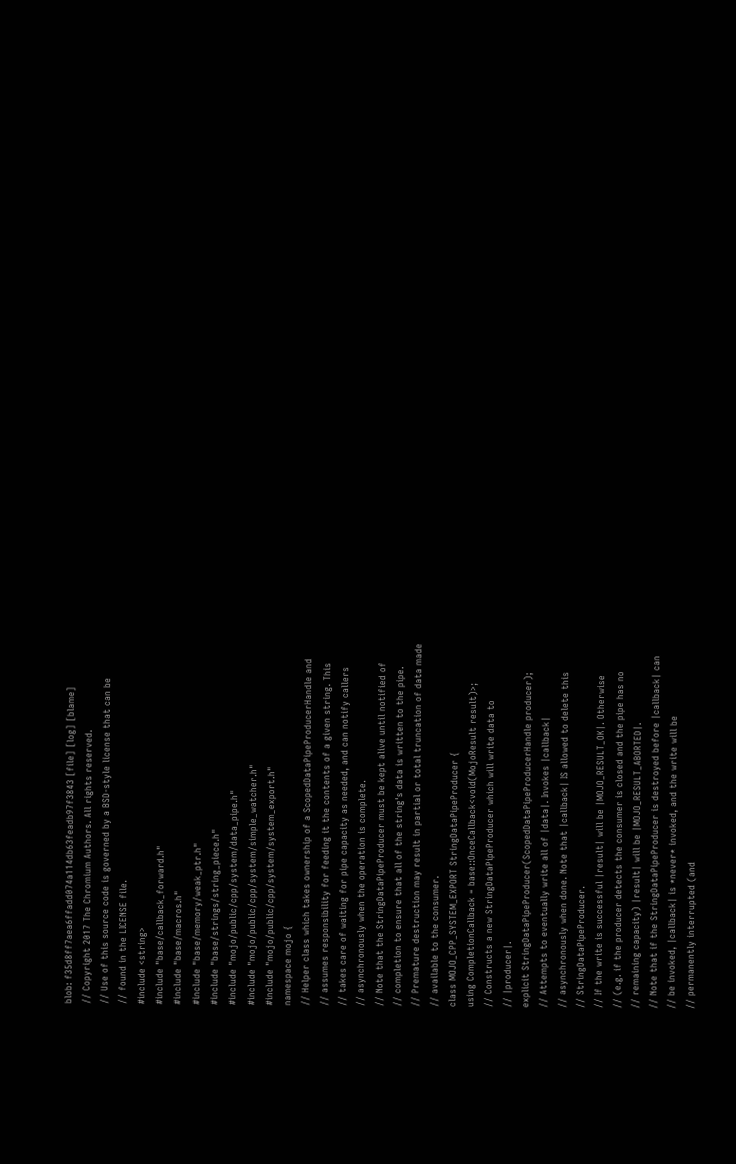blob: f35d8ff7aea6ffadd074a114db63feadb97f3843 [file] [log] [blame]
// Copyright 2017 The Chromium Authors. All rights reserved.
// Use of this source code is governed by a BSD-style license that can be
// found in the LICENSE file.
#include <string>
#include "base/callback_forward.h"
#include "base/macros.h"
#include "base/memory/weak_ptr.h"
#include "base/strings/string_piece.h"
#include "mojo/public/cpp/system/data_pipe.h"
#include "mojo/public/cpp/system/simple_watcher.h"
#include "mojo/public/cpp/system/system_export.h"
namespace mojo {
// Helper class which takes ownership of a ScopedDataPipeProducerHandle and
// assumes responsibility for feeding it the contents of a given string. This
// takes care of waiting for pipe capacity as needed, and can notify callers
// asynchronously when the operation is complete.
// Note that the StringDataPipeProducer must be kept alive until notified of
// completion to ensure that all of the string's data is written to the pipe.
// Premature destruction may result in partial or total truncation of data made
// available to the consumer.
class MOJO_CPP_SYSTEM_EXPORT StringDataPipeProducer {
using CompletionCallback = base::OnceCallback<void(MojoResult result)>;
// Constructs a new StringDataPipeProducer which will write data to
// |producer|.
explicit StringDataPipeProducer(ScopedDataPipeProducerHandle producer);
// Attempts to eventually write all of |data|. Invokes |callback|
// asynchronously when done. Note that |callback| IS allowed to delete this
// StringDataPipeProducer.
// If the write is successful |result| will be |MOJO_RESULT_OK|. Otherwise
// (e.g. if the producer detects the consumer is closed and the pipe has no
// remaining capacity) |result| will be |MOJO_RESULT_ABORTED|.
// Note that if the StringDataPipeProducer is destroyed before |callback| can
// be invoked, |callback| is *never* invoked, and the write will be
// permanently interrupted (and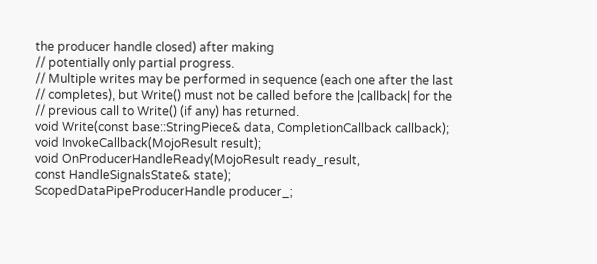the producer handle closed) after making
// potentially only partial progress.
// Multiple writes may be performed in sequence (each one after the last
// completes), but Write() must not be called before the |callback| for the
// previous call to Write() (if any) has returned.
void Write(const base::StringPiece& data, CompletionCallback callback);
void InvokeCallback(MojoResult result);
void OnProducerHandleReady(MojoResult ready_result,
const HandleSignalsState& state);
ScopedDataPipeProducerHandle producer_;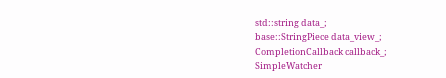std::string data_;
base::StringPiece data_view_;
CompletionCallback callback_;
SimpleWatcher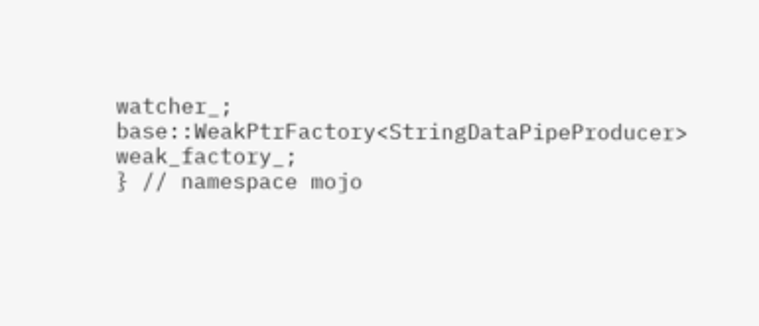watcher_;
base::WeakPtrFactory<StringDataPipeProducer> weak_factory_;
} // namespace mojo